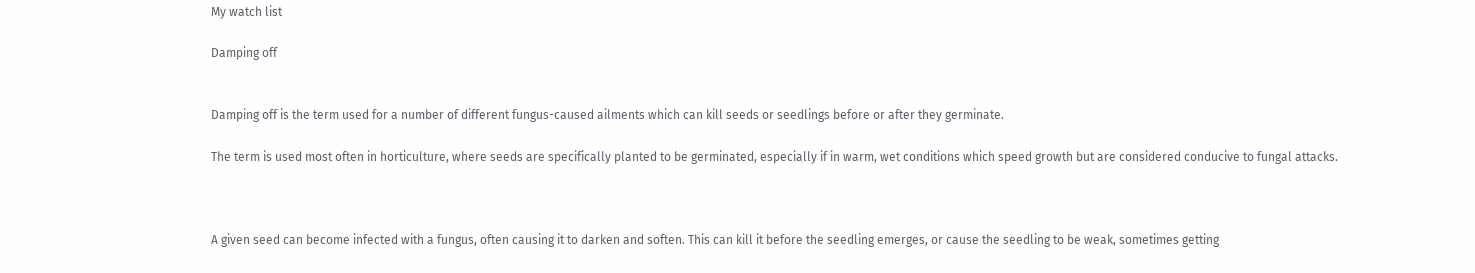My watch list

Damping off


Damping off is the term used for a number of different fungus-caused ailments which can kill seeds or seedlings before or after they germinate.

The term is used most often in horticulture, where seeds are specifically planted to be germinated, especially if in warm, wet conditions which speed growth but are considered conducive to fungal attacks.



A given seed can become infected with a fungus, often causing it to darken and soften. This can kill it before the seedling emerges, or cause the seedling to be weak, sometimes getting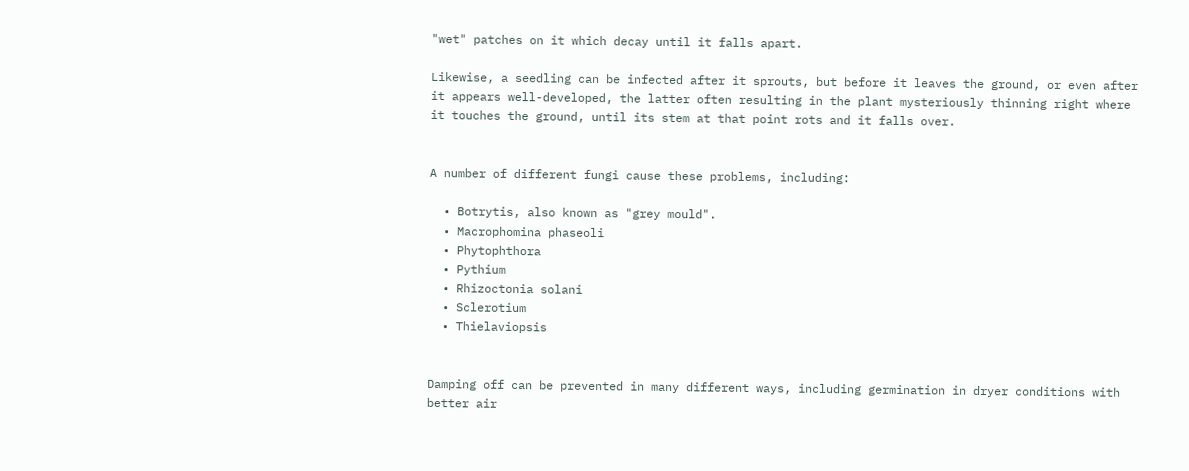"wet" patches on it which decay until it falls apart.

Likewise, a seedling can be infected after it sprouts, but before it leaves the ground, or even after it appears well-developed, the latter often resulting in the plant mysteriously thinning right where it touches the ground, until its stem at that point rots and it falls over.


A number of different fungi cause these problems, including:

  • Botrytis, also known as "grey mould".
  • Macrophomina phaseoli
  • Phytophthora
  • Pythium
  • Rhizoctonia solani
  • Sclerotium
  • Thielaviopsis


Damping off can be prevented in many different ways, including germination in dryer conditions with better air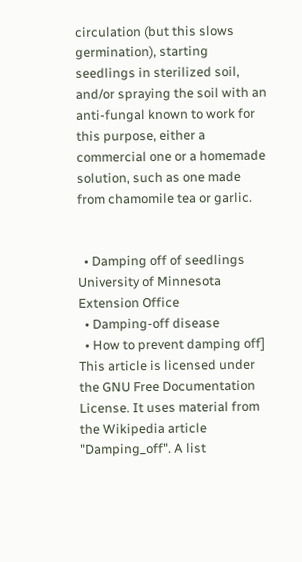circulation (but this slows germination), starting seedlings in sterilized soil, and/or spraying the soil with an anti-fungal known to work for this purpose, either a commercial one or a homemade solution, such as one made from chamomile tea or garlic.


  • Damping off of seedlings University of Minnesota Extension Office
  • Damping-off disease
  • How to prevent damping off]
This article is licensed under the GNU Free Documentation License. It uses material from the Wikipedia article "Damping_off". A list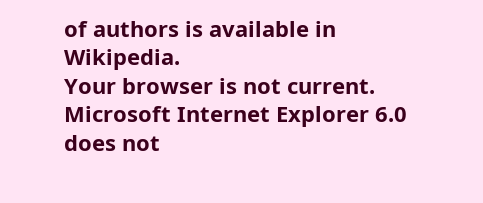of authors is available in Wikipedia.
Your browser is not current. Microsoft Internet Explorer 6.0 does not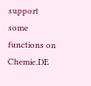support some functions on Chemie.DE